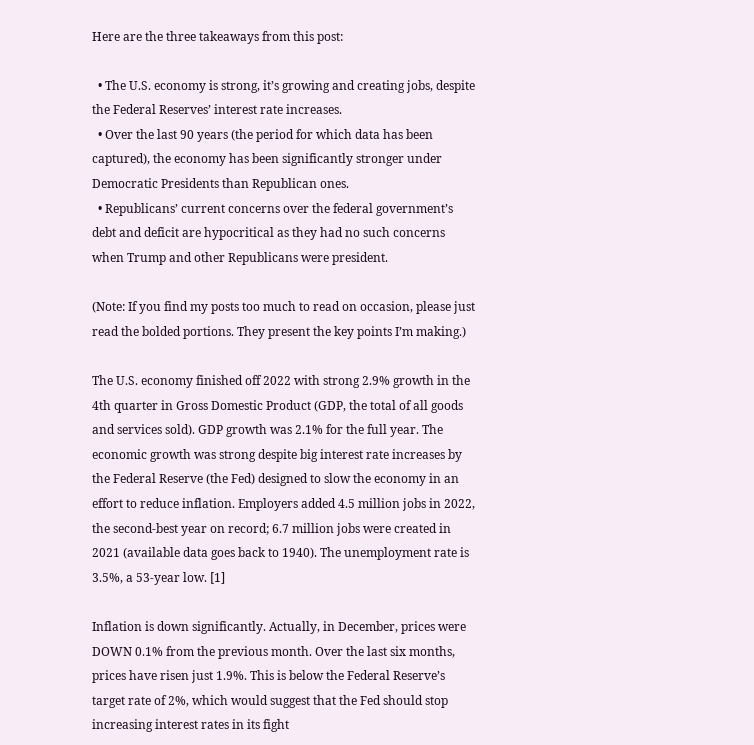Here are the three takeaways from this post:

  • The U.S. economy is strong, it’s growing and creating jobs, despite the Federal Reserves’ interest rate increases.
  • Over the last 90 years (the period for which data has been captured), the economy has been significantly stronger under Democratic Presidents than Republican ones.
  • Republicans’ current concerns over the federal government’s debt and deficit are hypocritical as they had no such concerns when Trump and other Republicans were president.

(Note: If you find my posts too much to read on occasion, please just read the bolded portions. They present the key points I’m making.)

The U.S. economy finished off 2022 with strong 2.9% growth in the 4th quarter in Gross Domestic Product (GDP, the total of all goods and services sold). GDP growth was 2.1% for the full year. The economic growth was strong despite big interest rate increases by the Federal Reserve (the Fed) designed to slow the economy in an effort to reduce inflation. Employers added 4.5 million jobs in 2022, the second-best year on record; 6.7 million jobs were created in 2021 (available data goes back to 1940). The unemployment rate is 3.5%, a 53-year low. [1]

Inflation is down significantly. Actually, in December, prices were DOWN 0.1% from the previous month. Over the last six months, prices have risen just 1.9%. This is below the Federal Reserve’s target rate of 2%, which would suggest that the Fed should stop increasing interest rates in its fight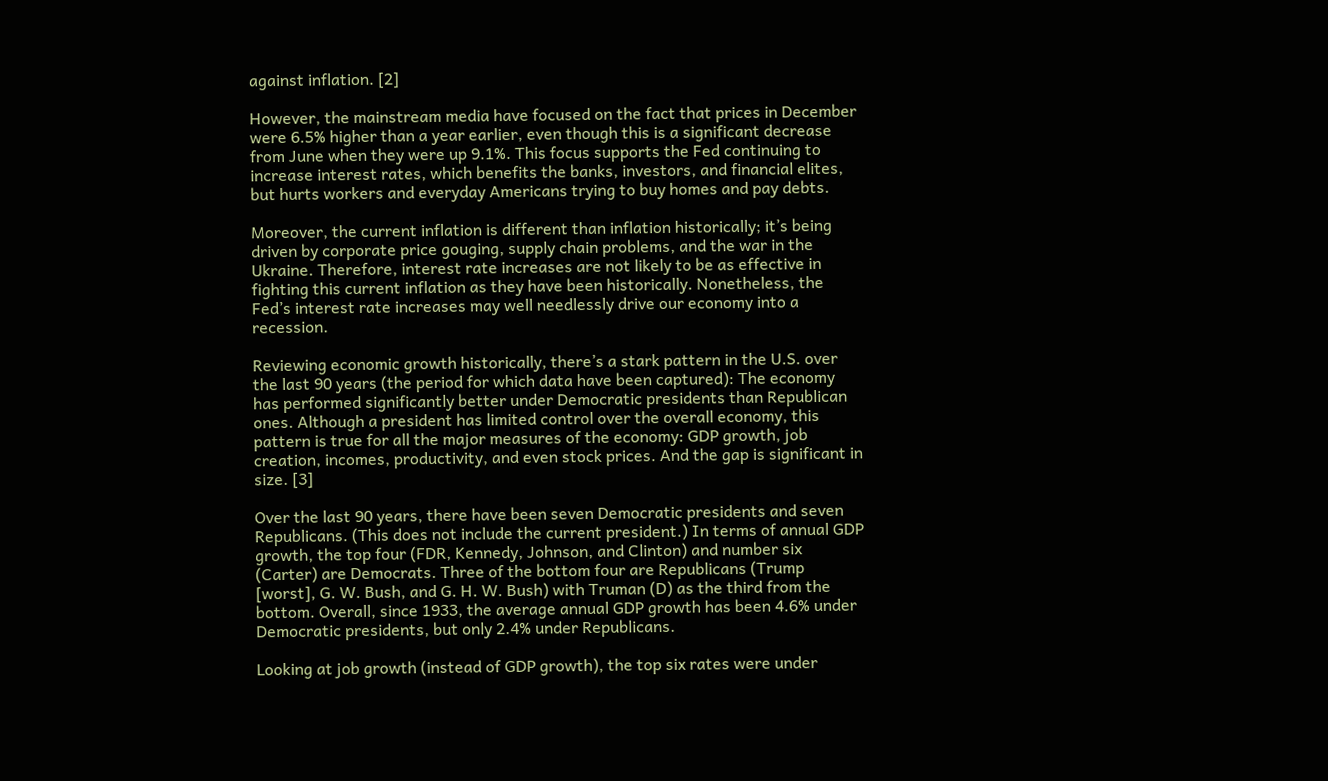against inflation. [2]

However, the mainstream media have focused on the fact that prices in December were 6.5% higher than a year earlier, even though this is a significant decrease from June when they were up 9.1%. This focus supports the Fed continuing to increase interest rates, which benefits the banks, investors, and financial elites, but hurts workers and everyday Americans trying to buy homes and pay debts.

Moreover, the current inflation is different than inflation historically; it’s being driven by corporate price gouging, supply chain problems, and the war in the Ukraine. Therefore, interest rate increases are not likely to be as effective in fighting this current inflation as they have been historically. Nonetheless, the Fed’s interest rate increases may well needlessly drive our economy into a recession.

Reviewing economic growth historically, there’s a stark pattern in the U.S. over the last 90 years (the period for which data have been captured): The economy has performed significantly better under Democratic presidents than Republican ones. Although a president has limited control over the overall economy, this pattern is true for all the major measures of the economy: GDP growth, job creation, incomes, productivity, and even stock prices. And the gap is significant in size. [3]

Over the last 90 years, there have been seven Democratic presidents and seven Republicans. (This does not include the current president.) In terms of annual GDP growth, the top four (FDR, Kennedy, Johnson, and Clinton) and number six (Carter) are Democrats. Three of the bottom four are Republicans (Trump [worst], G. W. Bush, and G. H. W. Bush) with Truman (D) as the third from the bottom. Overall, since 1933, the average annual GDP growth has been 4.6% under Democratic presidents, but only 2.4% under Republicans.

Looking at job growth (instead of GDP growth), the top six rates were under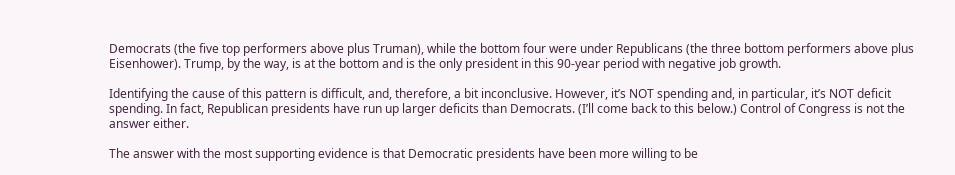Democrats (the five top performers above plus Truman), while the bottom four were under Republicans (the three bottom performers above plus Eisenhower). Trump, by the way, is at the bottom and is the only president in this 90-year period with negative job growth.

Identifying the cause of this pattern is difficult, and, therefore, a bit inconclusive. However, it’s NOT spending and, in particular, it’s NOT deficit spending. In fact, Republican presidents have run up larger deficits than Democrats. (I’ll come back to this below.) Control of Congress is not the answer either.

The answer with the most supporting evidence is that Democratic presidents have been more willing to be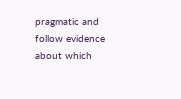pragmatic and follow evidence about which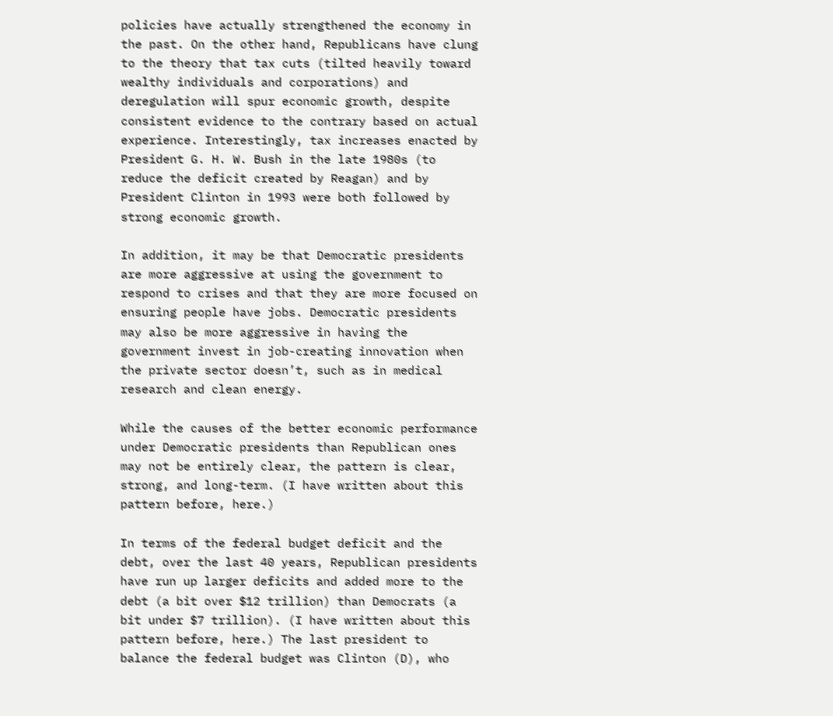policies have actually strengthened the economy in the past. On the other hand, Republicans have clung to the theory that tax cuts (tilted heavily toward wealthy individuals and corporations) and deregulation will spur economic growth, despite consistent evidence to the contrary based on actual experience. Interestingly, tax increases enacted by President G. H. W. Bush in the late 1980s (to reduce the deficit created by Reagan) and by President Clinton in 1993 were both followed by strong economic growth.

In addition, it may be that Democratic presidents are more aggressive at using the government to respond to crises and that they are more focused on ensuring people have jobs. Democratic presidents may also be more aggressive in having the government invest in job-creating innovation when the private sector doesn’t, such as in medical research and clean energy.

While the causes of the better economic performance under Democratic presidents than Republican ones may not be entirely clear, the pattern is clear, strong, and long-term. (I have written about this pattern before, here.)

In terms of the federal budget deficit and the debt, over the last 40 years, Republican presidents have run up larger deficits and added more to the debt (a bit over $12 trillion) than Democrats (a bit under $7 trillion). (I have written about this pattern before, here.) The last president to balance the federal budget was Clinton (D), who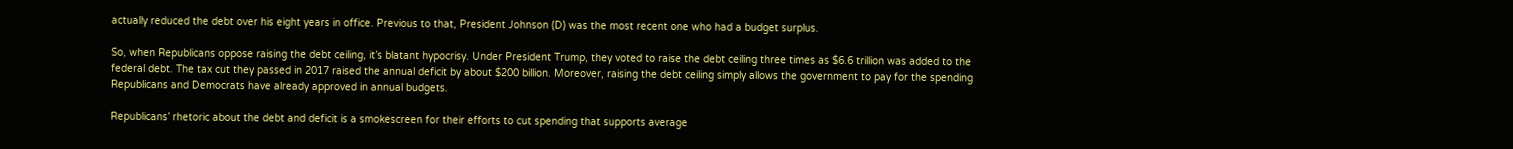actually reduced the debt over his eight years in office. Previous to that, President Johnson (D) was the most recent one who had a budget surplus.

So, when Republicans oppose raising the debt ceiling, it’s blatant hypocrisy. Under President Trump, they voted to raise the debt ceiling three times as $6.6 trillion was added to the federal debt. The tax cut they passed in 2017 raised the annual deficit by about $200 billion. Moreover, raising the debt ceiling simply allows the government to pay for the spending Republicans and Democrats have already approved in annual budgets.

Republicans’ rhetoric about the debt and deficit is a smokescreen for their efforts to cut spending that supports average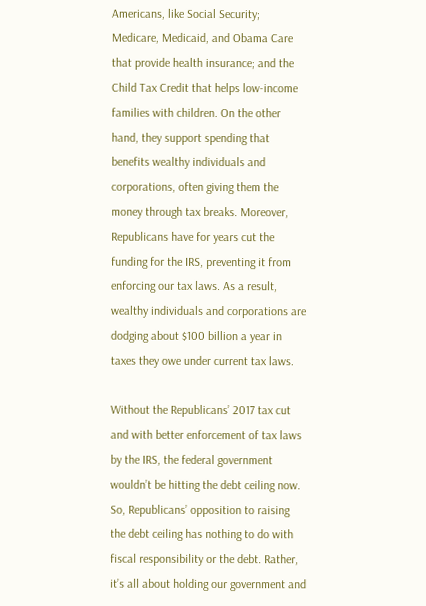Americans, like Social Security; Medicare, Medicaid, and Obama Care that provide health insurance; and the Child Tax Credit that helps low-income families with children. On the other hand, they support spending that benefits wealthy individuals and corporations, often giving them the money through tax breaks. Moreover, Republicans have for years cut the funding for the IRS, preventing it from enforcing our tax laws. As a result, wealthy individuals and corporations are dodging about $100 billion a year in taxes they owe under current tax laws.

Without the Republicans’ 2017 tax cut and with better enforcement of tax laws by the IRS, the federal government wouldn’t be hitting the debt ceiling now. So, Republicans’ opposition to raising the debt ceiling has nothing to do with fiscal responsibility or the debt. Rather, it’s all about holding our government and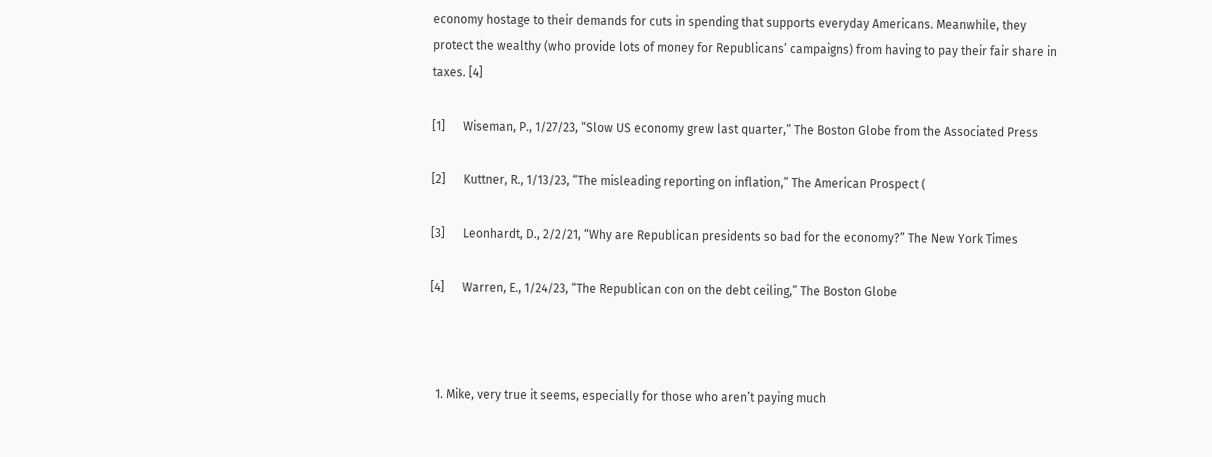economy hostage to their demands for cuts in spending that supports everyday Americans. Meanwhile, they protect the wealthy (who provide lots of money for Republicans’ campaigns) from having to pay their fair share in taxes. [4]

[1]      Wiseman, P., 1/27/23, “Slow US economy grew last quarter,” The Boston Globe from the Associated Press

[2]      Kuttner, R., 1/13/23, “The misleading reporting on inflation,” The American Prospect (

[3]      Leonhardt, D., 2/2/21, “Why are Republican presidents so bad for the economy?” The New York Times

[4]      Warren, E., 1/24/23, “The Republican con on the debt ceiling,” The Boston Globe



  1. Mike, very true it seems, especially for those who aren’t paying much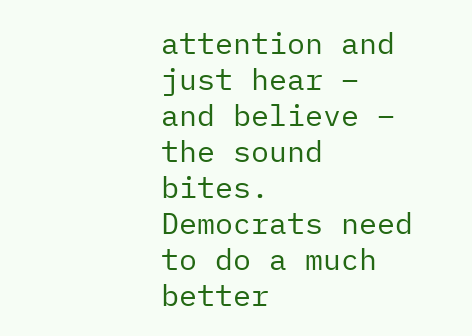attention and just hear – and believe – the sound bites. Democrats need to do a much better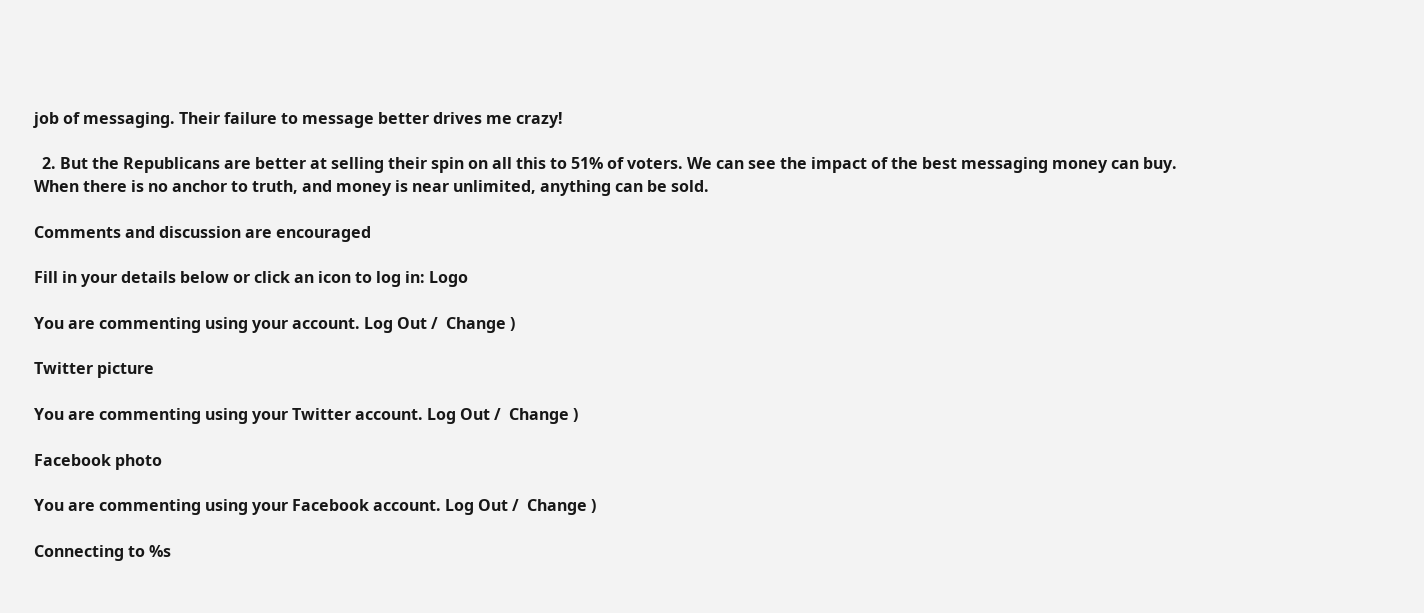job of messaging. Their failure to message better drives me crazy!

  2. But the Republicans are better at selling their spin on all this to 51% of voters. We can see the impact of the best messaging money can buy. When there is no anchor to truth, and money is near unlimited, anything can be sold.

Comments and discussion are encouraged

Fill in your details below or click an icon to log in: Logo

You are commenting using your account. Log Out /  Change )

Twitter picture

You are commenting using your Twitter account. Log Out /  Change )

Facebook photo

You are commenting using your Facebook account. Log Out /  Change )

Connecting to %s